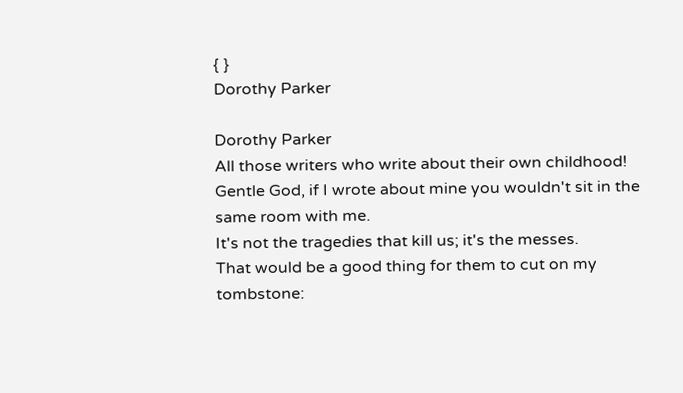{ }
Dorothy Parker

Dorothy Parker
All those writers who write about their own childhood! Gentle God, if I wrote about mine you wouldn't sit in the same room with me.
It's not the tragedies that kill us; it's the messes.
That would be a good thing for them to cut on my tombstone: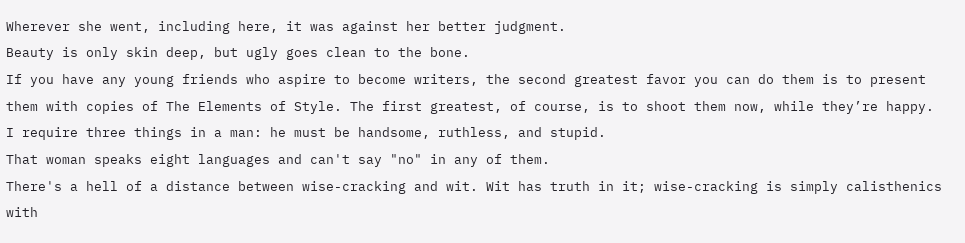Wherever she went, including here, it was against her better judgment.
Beauty is only skin deep, but ugly goes clean to the bone.
If you have any young friends who aspire to become writers, the second greatest favor you can do them is to present them with copies of The Elements of Style. The first greatest, of course, is to shoot them now, while they’re happy.
I require three things in a man: he must be handsome, ruthless, and stupid.
That woman speaks eight languages and can't say "no" in any of them.
There's a hell of a distance between wise-cracking and wit. Wit has truth in it; wise-cracking is simply calisthenics with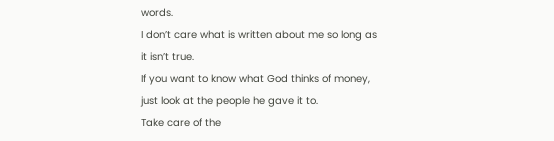words.
I don’t care what is written about me so long as it isn’t true.
If you want to know what God thinks of money, just look at the people he gave it to.
Take care of the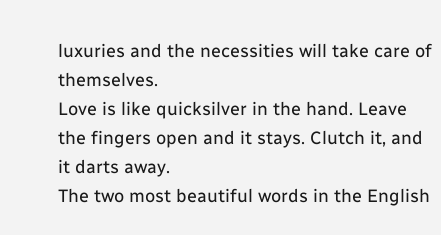luxuries and the necessities will take care of themselves.
Love is like quicksilver in the hand. Leave the fingers open and it stays. Clutch it, and it darts away.
The two most beautiful words in the English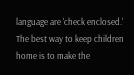language are 'check enclosed.'
The best way to keep children home is to make the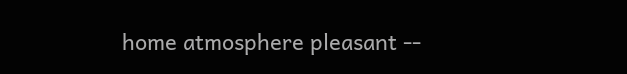home atmosphere pleasant --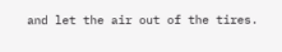and let the air out of the tires.